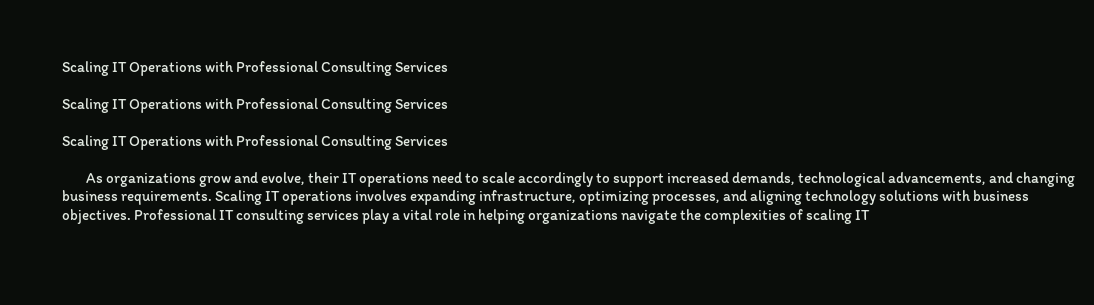Scaling IT Operations with Professional Consulting Services

Scaling IT Operations with Professional Consulting Services

Scaling IT Operations with Professional Consulting Services

        As organizations grow and evolve, their IT operations need to scale accordingly to support increased demands, technological advancements, and changing business requirements. Scaling IT operations involves expanding infrastructure, optimizing processes, and aligning technology solutions with business objectives. Professional IT consulting services play a vital role in helping organizations navigate the complexities of scaling IT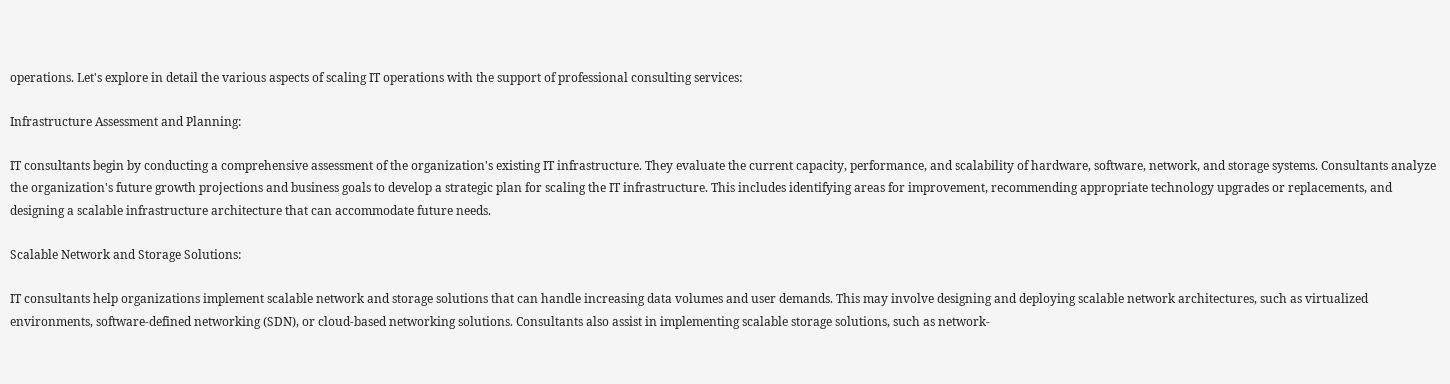operations. Let's explore in detail the various aspects of scaling IT operations with the support of professional consulting services:

Infrastructure Assessment and Planning:

IT consultants begin by conducting a comprehensive assessment of the organization's existing IT infrastructure. They evaluate the current capacity, performance, and scalability of hardware, software, network, and storage systems. Consultants analyze the organization's future growth projections and business goals to develop a strategic plan for scaling the IT infrastructure. This includes identifying areas for improvement, recommending appropriate technology upgrades or replacements, and designing a scalable infrastructure architecture that can accommodate future needs.

Scalable Network and Storage Solutions:

IT consultants help organizations implement scalable network and storage solutions that can handle increasing data volumes and user demands. This may involve designing and deploying scalable network architectures, such as virtualized environments, software-defined networking (SDN), or cloud-based networking solutions. Consultants also assist in implementing scalable storage solutions, such as network-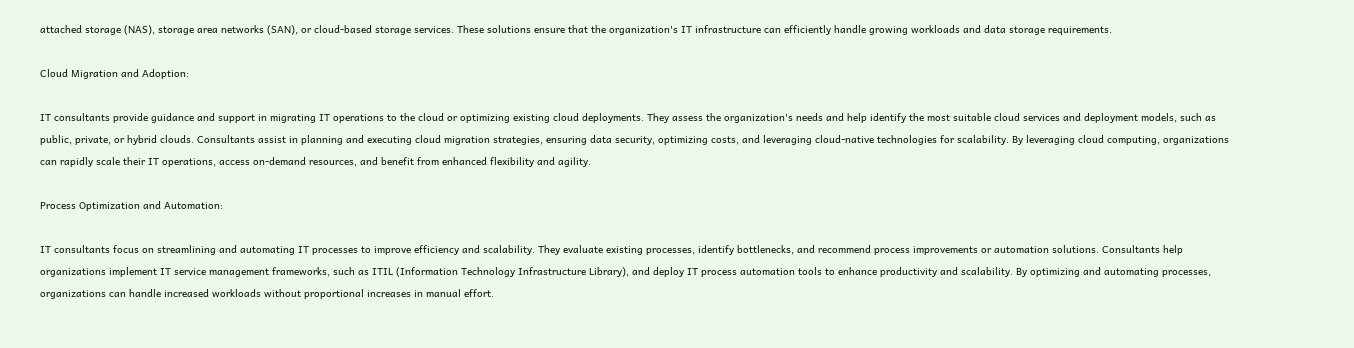attached storage (NAS), storage area networks (SAN), or cloud-based storage services. These solutions ensure that the organization's IT infrastructure can efficiently handle growing workloads and data storage requirements.

Cloud Migration and Adoption:

IT consultants provide guidance and support in migrating IT operations to the cloud or optimizing existing cloud deployments. They assess the organization's needs and help identify the most suitable cloud services and deployment models, such as public, private, or hybrid clouds. Consultants assist in planning and executing cloud migration strategies, ensuring data security, optimizing costs, and leveraging cloud-native technologies for scalability. By leveraging cloud computing, organizations can rapidly scale their IT operations, access on-demand resources, and benefit from enhanced flexibility and agility.

Process Optimization and Automation:

IT consultants focus on streamlining and automating IT processes to improve efficiency and scalability. They evaluate existing processes, identify bottlenecks, and recommend process improvements or automation solutions. Consultants help organizations implement IT service management frameworks, such as ITIL (Information Technology Infrastructure Library), and deploy IT process automation tools to enhance productivity and scalability. By optimizing and automating processes, organizations can handle increased workloads without proportional increases in manual effort.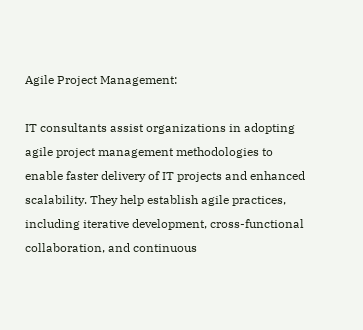Agile Project Management:

IT consultants assist organizations in adopting agile project management methodologies to enable faster delivery of IT projects and enhanced scalability. They help establish agile practices, including iterative development, cross-functional collaboration, and continuous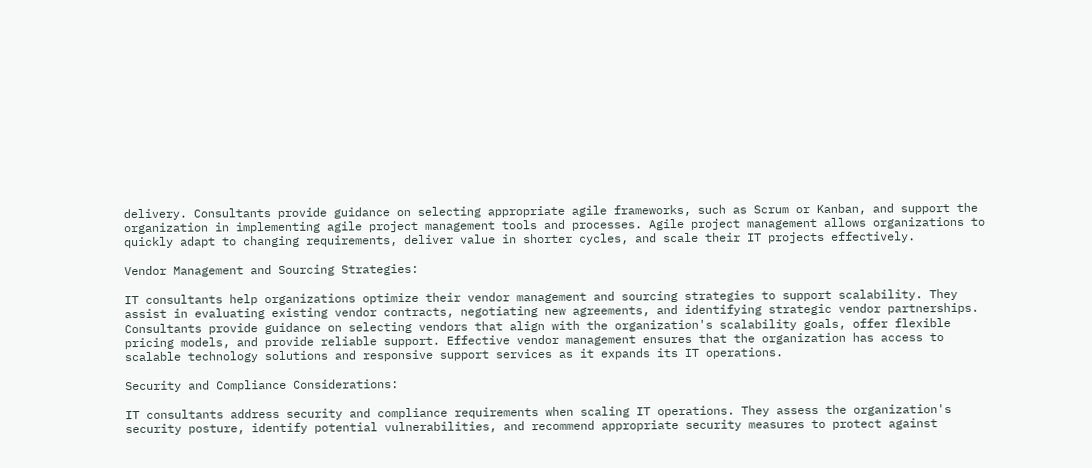delivery. Consultants provide guidance on selecting appropriate agile frameworks, such as Scrum or Kanban, and support the organization in implementing agile project management tools and processes. Agile project management allows organizations to quickly adapt to changing requirements, deliver value in shorter cycles, and scale their IT projects effectively.

Vendor Management and Sourcing Strategies:

IT consultants help organizations optimize their vendor management and sourcing strategies to support scalability. They assist in evaluating existing vendor contracts, negotiating new agreements, and identifying strategic vendor partnerships. Consultants provide guidance on selecting vendors that align with the organization's scalability goals, offer flexible pricing models, and provide reliable support. Effective vendor management ensures that the organization has access to scalable technology solutions and responsive support services as it expands its IT operations.

Security and Compliance Considerations:

IT consultants address security and compliance requirements when scaling IT operations. They assess the organization's security posture, identify potential vulnerabilities, and recommend appropriate security measures to protect against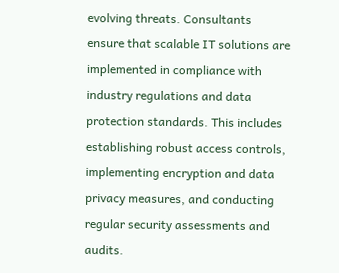evolving threats. Consultants ensure that scalable IT solutions are implemented in compliance with industry regulations and data protection standards. This includes establishing robust access controls, implementing encryption and data privacy measures, and conducting regular security assessments and audits.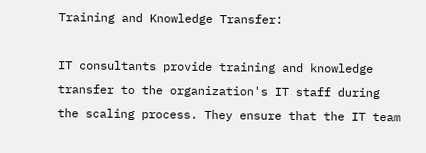Training and Knowledge Transfer:

IT consultants provide training and knowledge transfer to the organization's IT staff during the scaling process. They ensure that the IT team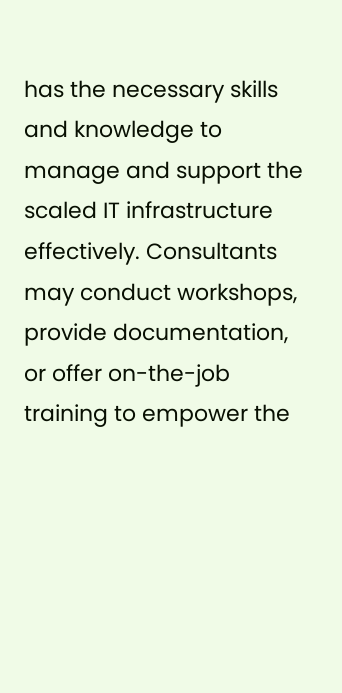has the necessary skills and knowledge to manage and support the scaled IT infrastructure effectively. Consultants may conduct workshops, provide documentation, or offer on-the-job training to empower the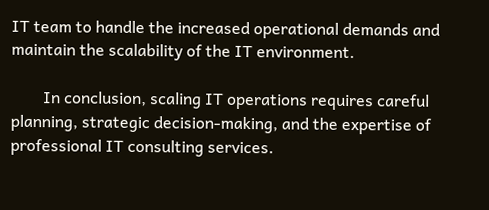IT team to handle the increased operational demands and maintain the scalability of the IT environment.

        In conclusion, scaling IT operations requires careful planning, strategic decision-making, and the expertise of professional IT consulting services.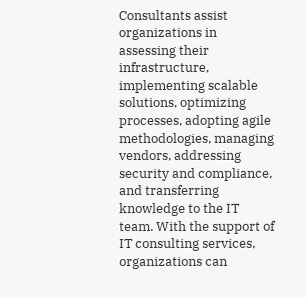Consultants assist organizations in assessing their infrastructure, implementing scalable solutions, optimizing processes, adopting agile methodologies, managing vendors, addressing security and compliance, and transferring knowledge to the IT team. With the support of IT consulting services, organizations can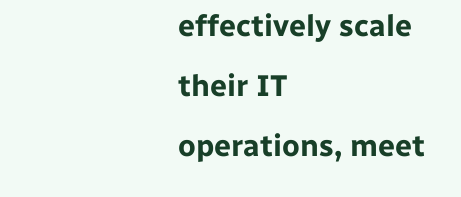effectively scale their IT operations, meet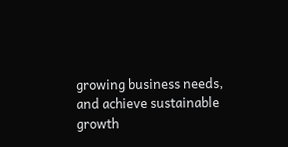growing business needs, and achieve sustainable growth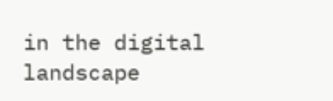in the digital landscape